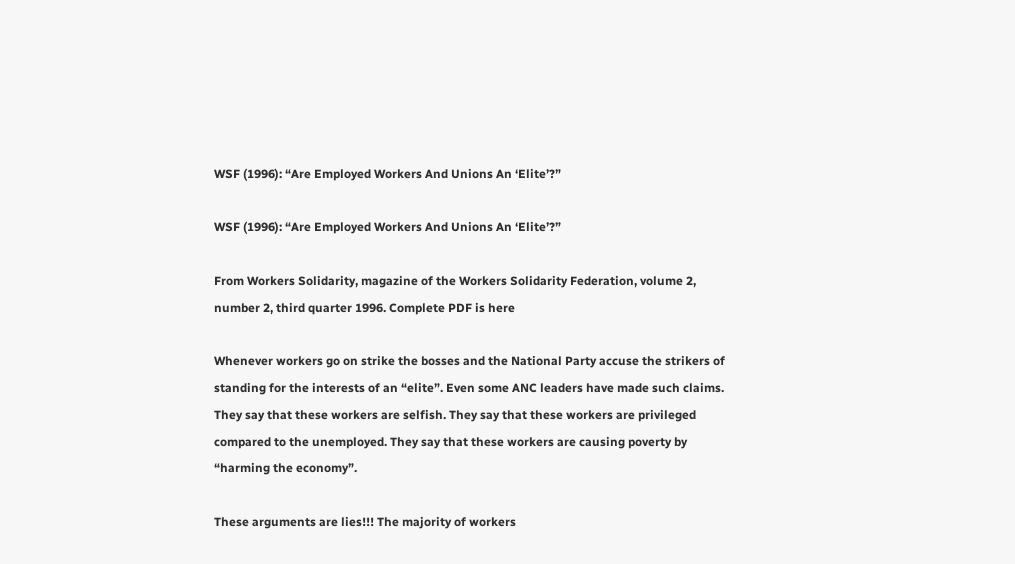WSF (1996): “Are Employed Workers And Unions An ‘Elite’?”

WSF (1996): “Are Employed Workers And Unions An ‘Elite’?”

From Workers Solidarity, magazine of the Workers Solidarity Federation, volume 2, number 2, third quarter 1996. Complete PDF is here

Whenever workers go on strike the bosses and the National Party accuse the strikers of standing for the interests of an “elite”. Even some ANC leaders have made such claims. They say that these workers are selfish. They say that these workers are privileged compared to the unemployed. They say that these workers are causing poverty by “harming the economy”.

These arguments are lies!!! The majority of workers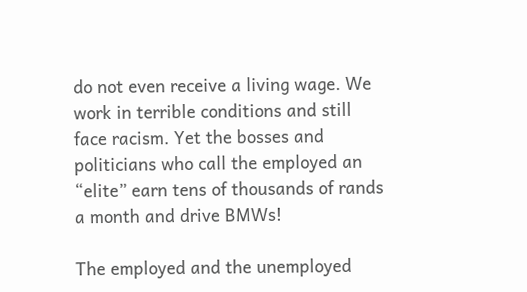do not even receive a living wage. We work in terrible conditions and still face racism. Yet the bosses and politicians who call the employed an “elite” earn tens of thousands of rands a month and drive BMWs!

The employed and the unemployed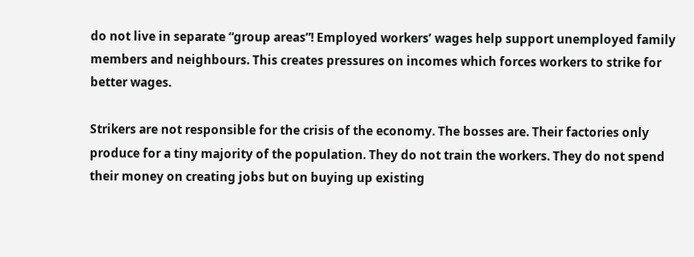do not live in separate “group areas”! Employed workers’ wages help support unemployed family members and neighbours. This creates pressures on incomes which forces workers to strike for better wages.

Strikers are not responsible for the crisis of the economy. The bosses are. Their factories only produce for a tiny majority of the population. They do not train the workers. They do not spend their money on creating jobs but on buying up existing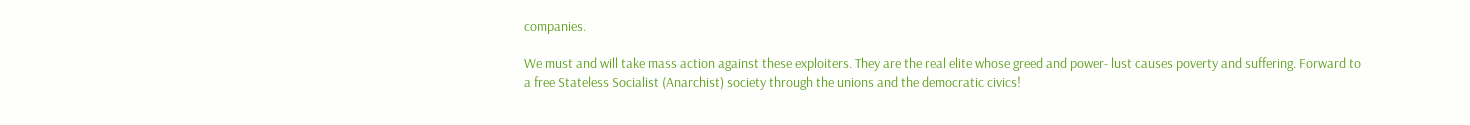companies.

We must and will take mass action against these exploiters. They are the real elite whose greed and power- lust causes poverty and suffering. Forward to a free Stateless Socialist (Anarchist) society through the unions and the democratic civics!